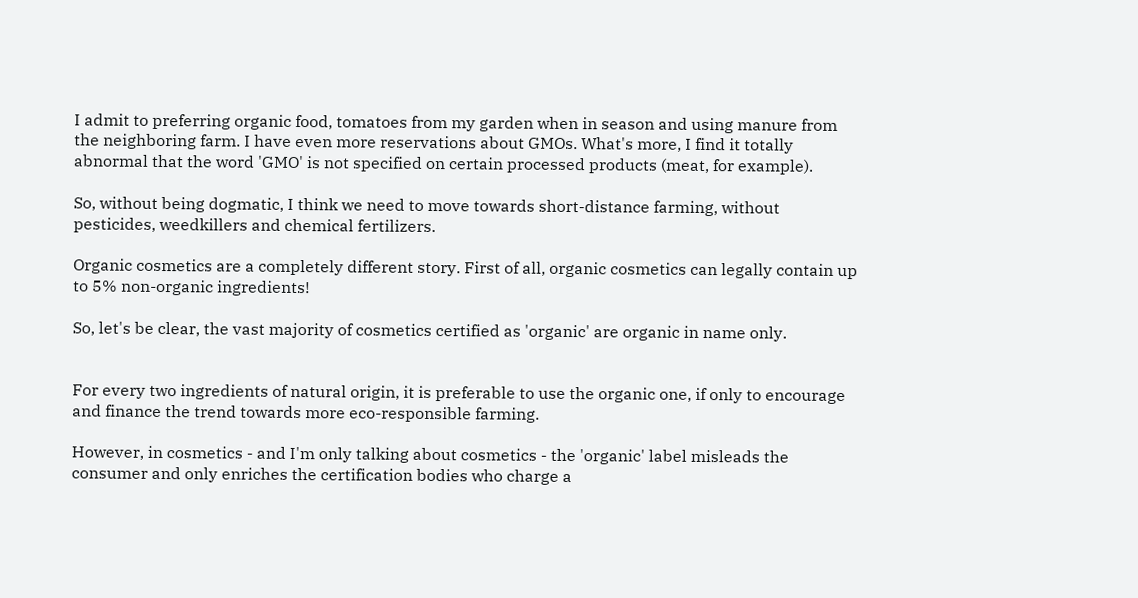I admit to preferring organic food, tomatoes from my garden when in season and using manure from the neighboring farm. I have even more reservations about GMOs. What's more, I find it totally abnormal that the word 'GMO' is not specified on certain processed products (meat, for example).

So, without being dogmatic, I think we need to move towards short-distance farming, without pesticides, weedkillers and chemical fertilizers.

Organic cosmetics are a completely different story. First of all, organic cosmetics can legally contain up to 5% non-organic ingredients!

So, let's be clear, the vast majority of cosmetics certified as 'organic' are organic in name only.


For every two ingredients of natural origin, it is preferable to use the organic one, if only to encourage and finance the trend towards more eco-responsible farming.

However, in cosmetics - and I'm only talking about cosmetics - the 'organic' label misleads the consumer and only enriches the certification bodies who charge a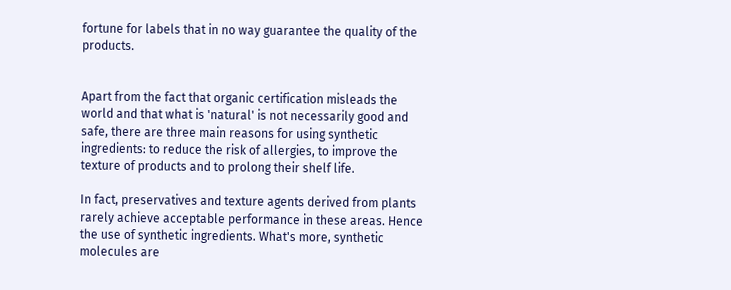fortune for labels that in no way guarantee the quality of the products.


Apart from the fact that organic certification misleads the world and that what is 'natural' is not necessarily good and safe, there are three main reasons for using synthetic ingredients: to reduce the risk of allergies, to improve the texture of products and to prolong their shelf life.

In fact, preservatives and texture agents derived from plants rarely achieve acceptable performance in these areas. Hence the use of synthetic ingredients. What's more, synthetic molecules are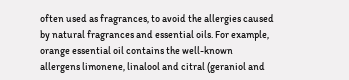often used as fragrances, to avoid the allergies caused by natural fragrances and essential oils. For example, orange essential oil contains the well-known allergens limonene, linalool and citral (geraniol and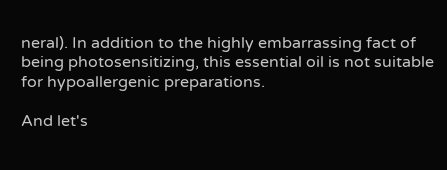neral). In addition to the highly embarrassing fact of being photosensitizing, this essential oil is not suitable for hypoallergenic preparations.

And let's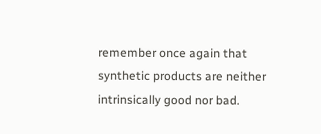remember once again that synthetic products are neither intrinsically good nor bad.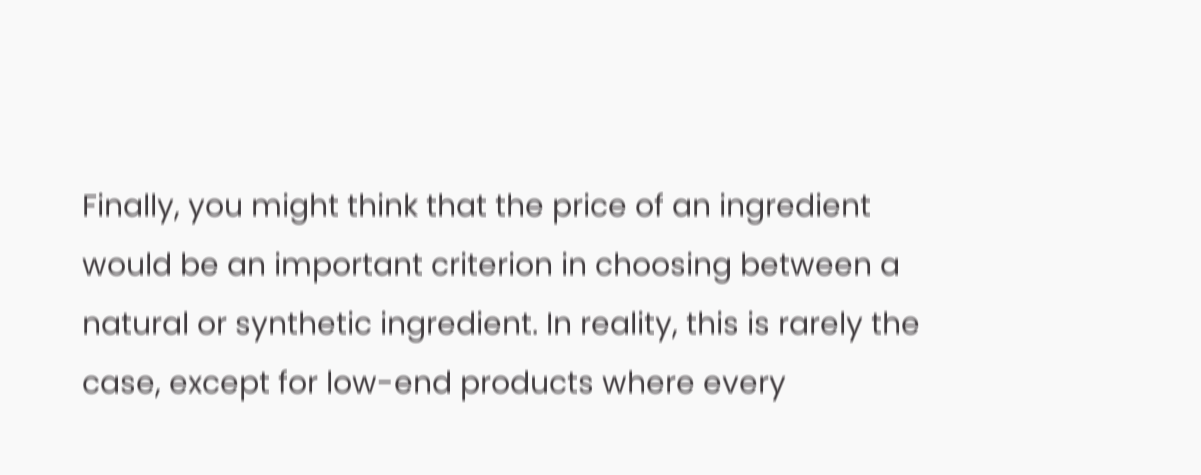Finally, you might think that the price of an ingredient would be an important criterion in choosing between a natural or synthetic ingredient. In reality, this is rarely the case, except for low-end products where every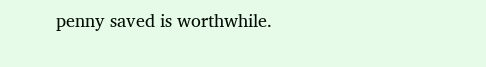penny saved is worthwhile.